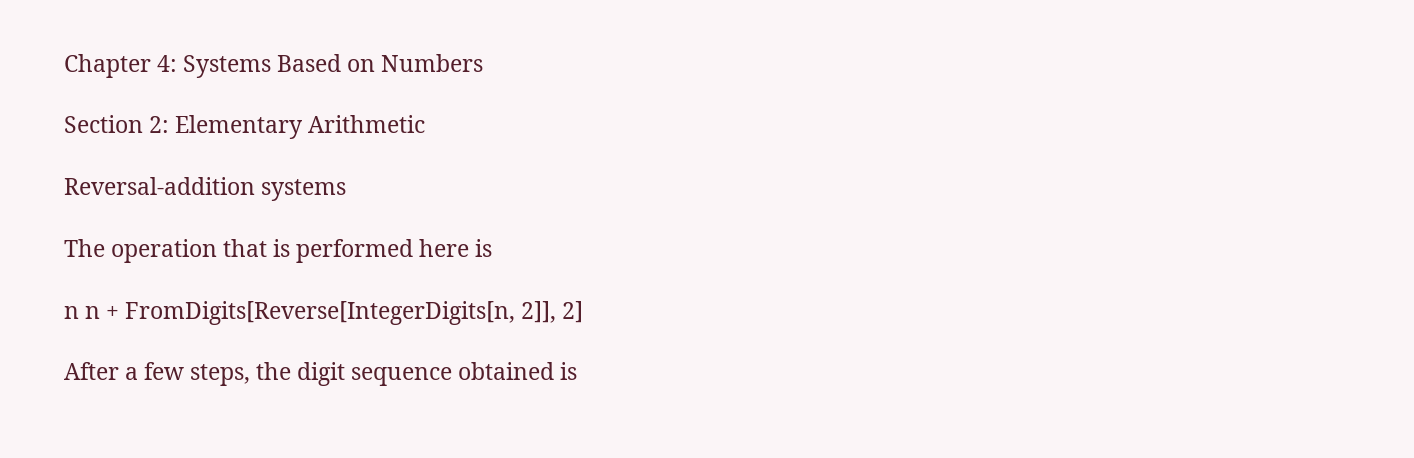Chapter 4: Systems Based on Numbers

Section 2: Elementary Arithmetic

Reversal-addition systems

The operation that is performed here is

n n + FromDigits[Reverse[IntegerDigits[n, 2]], 2]

After a few steps, the digit sequence obtained is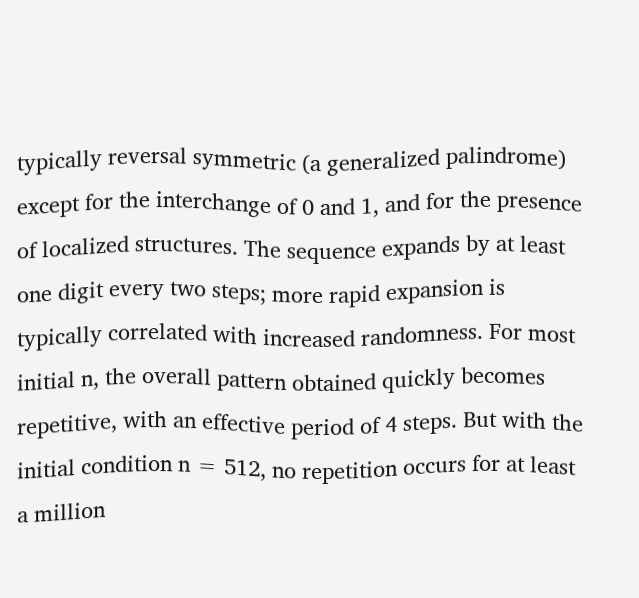typically reversal symmetric (a generalized palindrome) except for the interchange of 0 and 1, and for the presence of localized structures. The sequence expands by at least one digit every two steps; more rapid expansion is typically correlated with increased randomness. For most initial n, the overall pattern obtained quickly becomes repetitive, with an effective period of 4 steps. But with the initial condition n = 512, no repetition occurs for at least a million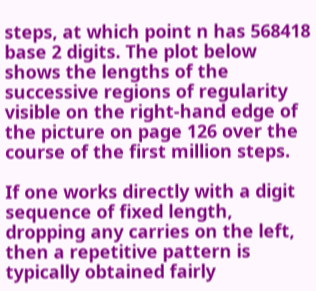steps, at which point n has 568418 base 2 digits. The plot below shows the lengths of the successive regions of regularity visible on the right-hand edge of the picture on page 126 over the course of the first million steps.

If one works directly with a digit sequence of fixed length, dropping any carries on the left, then a repetitive pattern is typically obtained fairly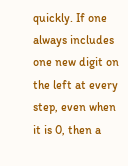quickly. If one always includes one new digit on the left at every step, even when it is 0, then a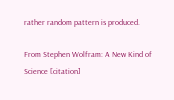rather random pattern is produced.

From Stephen Wolfram: A New Kind of Science [citation]